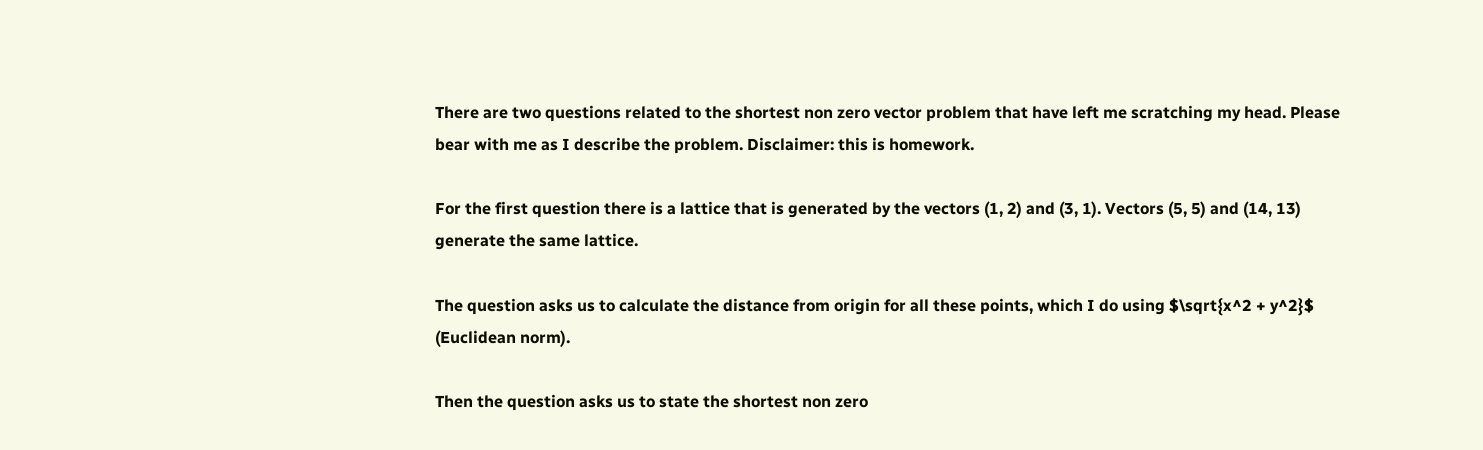There are two questions related to the shortest non zero vector problem that have left me scratching my head. Please bear with me as I describe the problem. Disclaimer: this is homework.

For the first question there is a lattice that is generated by the vectors (1, 2) and (3, 1). Vectors (5, 5) and (14, 13) generate the same lattice.

The question asks us to calculate the distance from origin for all these points, which I do using $\sqrt{x^2 + y^2}$ (Euclidean norm).

Then the question asks us to state the shortest non zero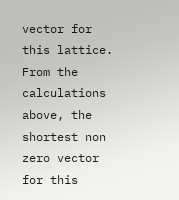vector for this lattice. From the calculations above, the shortest non zero vector for this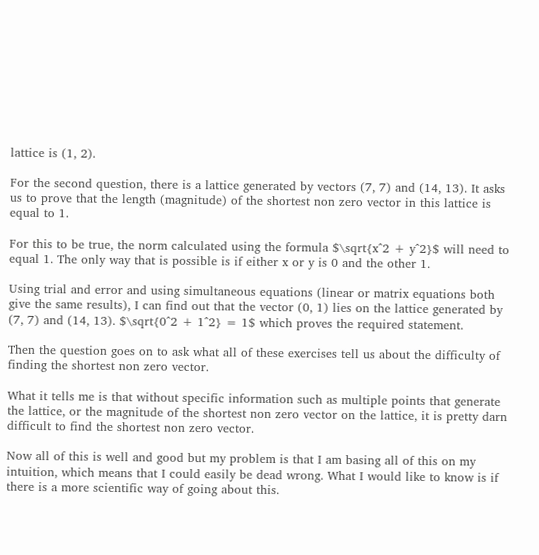lattice is (1, 2).

For the second question, there is a lattice generated by vectors (7, 7) and (14, 13). It asks us to prove that the length (magnitude) of the shortest non zero vector in this lattice is equal to 1.

For this to be true, the norm calculated using the formula $\sqrt{x^2 + y^2}$ will need to equal 1. The only way that is possible is if either x or y is 0 and the other 1.

Using trial and error and using simultaneous equations (linear or matrix equations both give the same results), I can find out that the vector (0, 1) lies on the lattice generated by (7, 7) and (14, 13). $\sqrt{0^2 + 1^2} = 1$ which proves the required statement.

Then the question goes on to ask what all of these exercises tell us about the difficulty of finding the shortest non zero vector.

What it tells me is that without specific information such as multiple points that generate the lattice, or the magnitude of the shortest non zero vector on the lattice, it is pretty darn difficult to find the shortest non zero vector.

Now all of this is well and good but my problem is that I am basing all of this on my intuition, which means that I could easily be dead wrong. What I would like to know is if there is a more scientific way of going about this.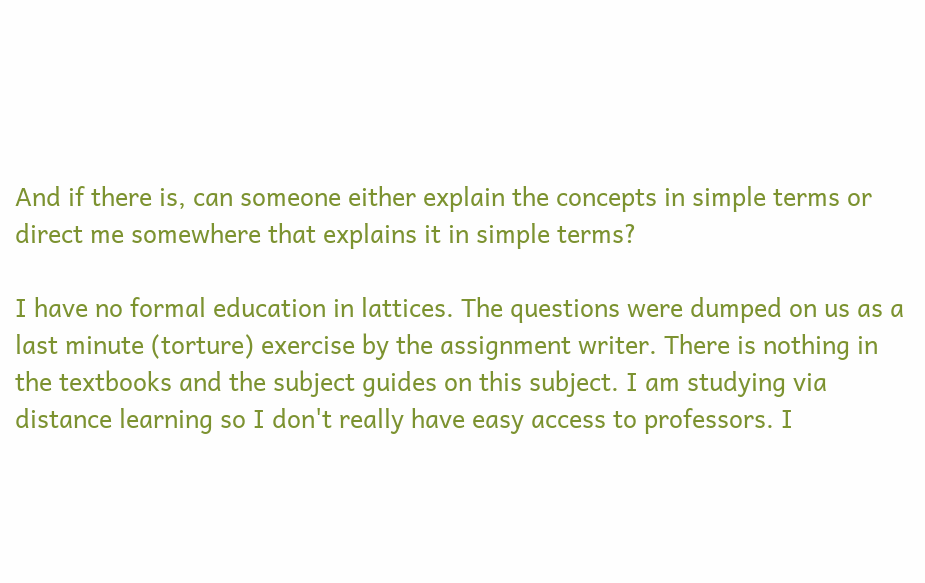And if there is, can someone either explain the concepts in simple terms or direct me somewhere that explains it in simple terms?

I have no formal education in lattices. The questions were dumped on us as a last minute (torture) exercise by the assignment writer. There is nothing in the textbooks and the subject guides on this subject. I am studying via distance learning so I don't really have easy access to professors. I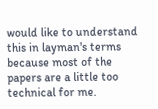would like to understand this in layman's terms because most of the papers are a little too technical for me.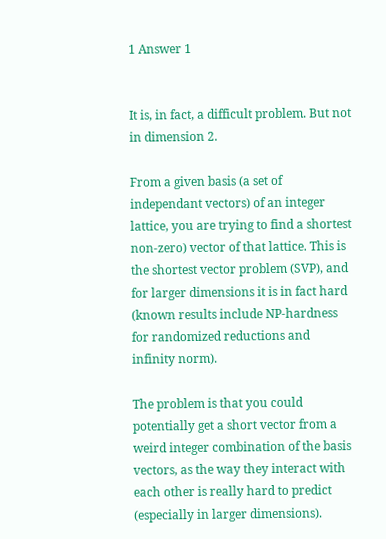1 Answer 1


It is, in fact, a difficult problem. But not in dimension 2.

From a given basis (a set of independant vectors) of an integer lattice, you are trying to find a shortest non-zero) vector of that lattice. This is the shortest vector problem (SVP), and for larger dimensions it is in fact hard (known results include NP-hardness for randomized reductions and infinity norm).

The problem is that you could potentially get a short vector from a weird integer combination of the basis vectors, as the way they interact with each other is really hard to predict (especially in larger dimensions).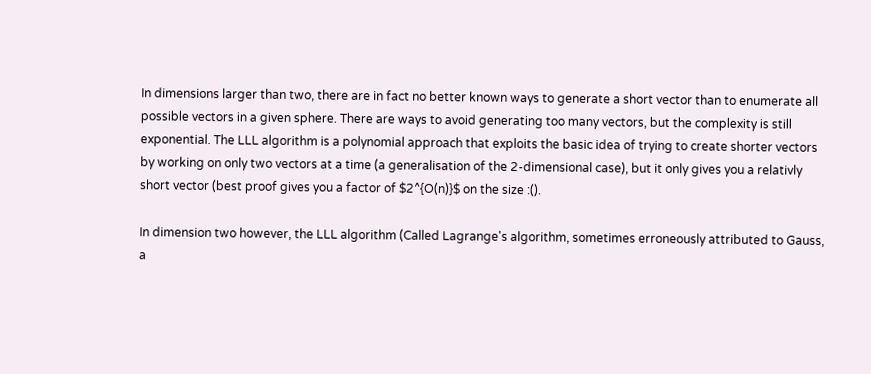In dimensions larger than two, there are in fact no better known ways to generate a short vector than to enumerate all possible vectors in a given sphere. There are ways to avoid generating too many vectors, but the complexity is still exponential. The LLL algorithm is a polynomial approach that exploits the basic idea of trying to create shorter vectors by working on only two vectors at a time (a generalisation of the 2-dimensional case), but it only gives you a relativly short vector (best proof gives you a factor of $2^{O(n)}$ on the size :().

In dimension two however, the LLL algorithm (Called Lagrange's algorithm, sometimes erroneously attributed to Gauss, a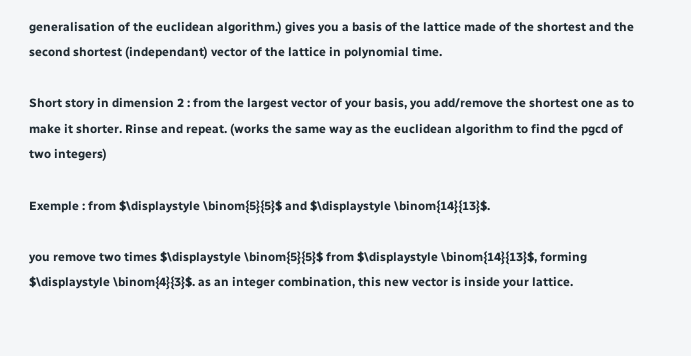generalisation of the euclidean algorithm.) gives you a basis of the lattice made of the shortest and the second shortest (independant) vector of the lattice in polynomial time.

Short story in dimension 2 : from the largest vector of your basis, you add/remove the shortest one as to make it shorter. Rinse and repeat. (works the same way as the euclidean algorithm to find the pgcd of two integers)

Exemple : from $\displaystyle \binom{5}{5}$ and $\displaystyle \binom{14}{13}$.

you remove two times $\displaystyle \binom{5}{5}$ from $\displaystyle \binom{14}{13}$, forming $\displaystyle \binom{4}{3}$. as an integer combination, this new vector is inside your lattice.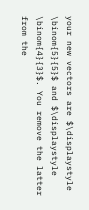your new vectors are $\displaystyle \binom{5}{5}$ and $\displaystyle \binom{4}{3}$. You remove the latter from the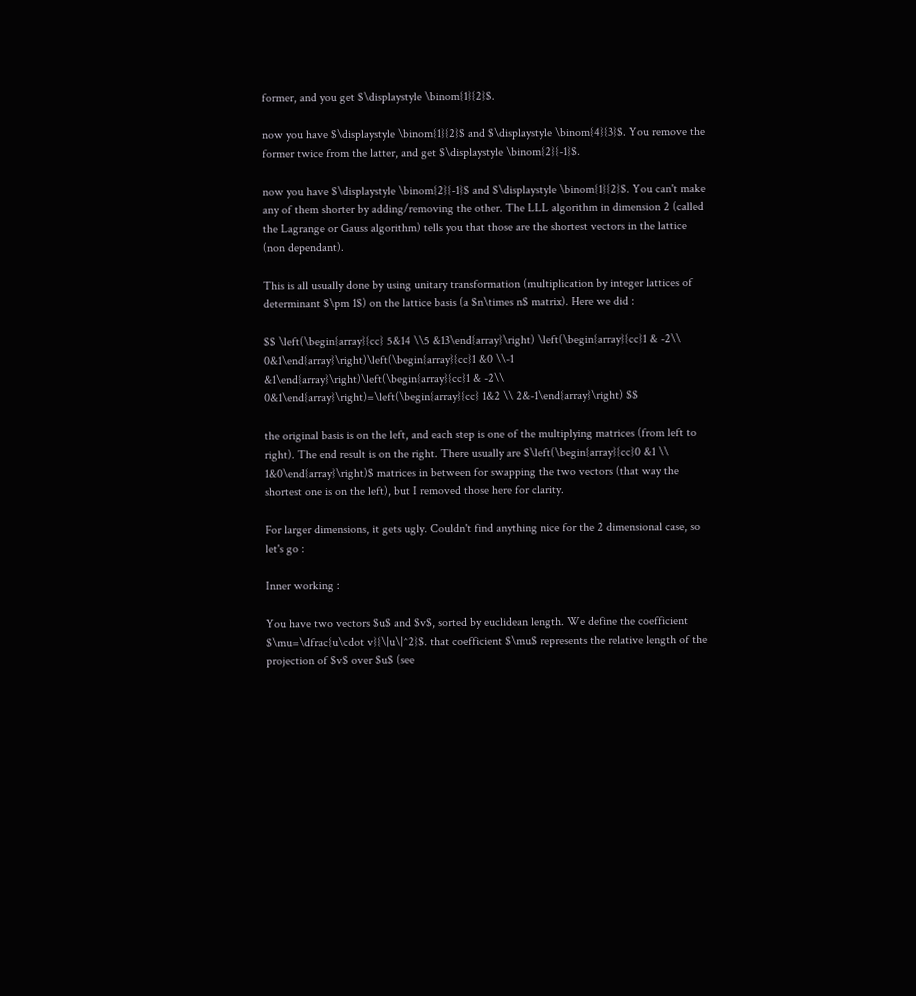former, and you get $\displaystyle \binom{1}{2}$.

now you have $\displaystyle \binom{1}{2}$ and $\displaystyle \binom{4}{3}$. You remove the former twice from the latter, and get $\displaystyle \binom{2}{-1}$.

now you have $\displaystyle \binom{2}{-1}$ and $\displaystyle \binom{1}{2}$. You can't make any of them shorter by adding/removing the other. The LLL algorithm in dimension 2 (called the Lagrange or Gauss algorithm) tells you that those are the shortest vectors in the lattice (non dependant).

This is all usually done by using unitary transformation (multiplication by integer lattices of determinant $\pm 1$) on the lattice basis (a $n\times n$ matrix). Here we did :

$$ \left(\begin{array}{cc} 5&14 \\5 &13\end{array}\right) \left(\begin{array}{cc}1 & -2\\ 0&1\end{array}\right)\left(\begin{array}{cc}1 &0 \\-1 &1\end{array}\right)\left(\begin{array}{cc}1 & -2\\ 0&1\end{array}\right)=\left(\begin{array}{cc} 1&2 \\ 2&-1\end{array}\right) $$

the original basis is on the left, and each step is one of the multiplying matrices (from left to right). The end result is on the right. There usually are $\left(\begin{array}{cc}0 &1 \\ 1&0\end{array}\right)$ matrices in between for swapping the two vectors (that way the shortest one is on the left), but I removed those here for clarity.

For larger dimensions, it gets ugly. Couldn't find anything nice for the 2 dimensional case, so let's go :

Inner working :

You have two vectors $u$ and $v$, sorted by euclidean length. We define the coefficient $\mu=\dfrac{u\cdot v}{\|u\|^2}$. that coefficient $\mu$ represents the relative length of the projection of $v$ over $u$ (see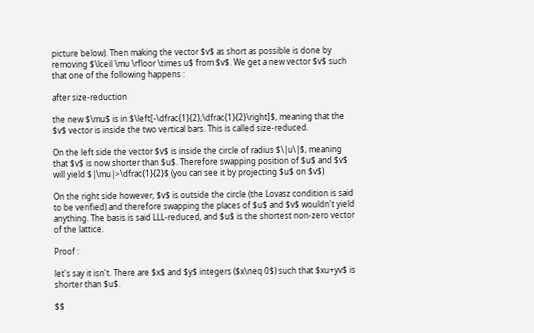picture below). Then making the vector $v$ as short as possible is done by removing $\lceil \mu \rfloor \times u$ from $v$. We get a new vector $v$ such that one of the following happens :

after size-reduction

the new $\mu$ is in $\left[-\dfrac{1}{2};\dfrac{1}{2}\right]$, meaning that the $v$ vector is inside the two vertical bars. This is called size-reduced.

On the left side the vector $v$ is inside the circle of radius $\|u\|$, meaning that $v$ is now shorter than $u$. Therefore swapping position of $u$ and $v$ will yield $|\mu|>\dfrac{1}{2}$ (you can see it by projecting $u$ on $v$)

On the right side however, $v$ is outside the circle (the Lovasz condition is said to be verified) and therefore swapping the places of $u$ and $v$ wouldn't yield anything. The basis is said LLL-reduced, and $u$ is the shortest non-zero vector of the lattice.

Proof :

let's say it isn't. There are $x$ and $y$ integers ($x\neq 0$) such that $xu+yv$ is shorter than $u$.

$$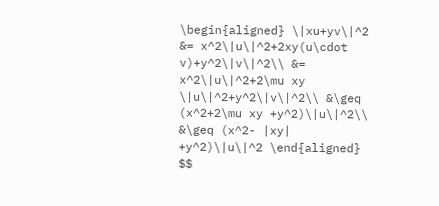\begin{aligned} \|xu+yv\|^2 &= x^2\|u\|^2+2xy(u\cdot v)+y^2\|v\|^2\\ &= x^2\|u\|^2+2\mu xy \|u\|^2+y^2\|v\|^2\\ &\geq (x^2+2\mu xy +y^2)\|u\|^2\\ &\geq (x^2- |xy| +y^2)\|u\|^2 \end{aligned} $$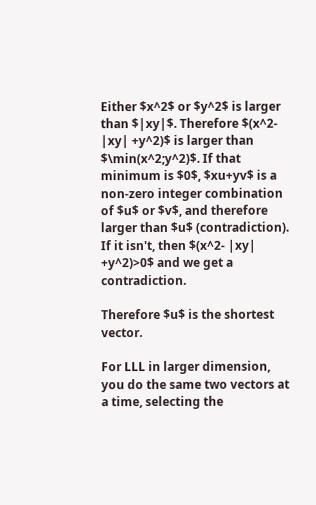Either $x^2$ or $y^2$ is larger than $|xy|$. Therefore $(x^2- |xy| +y^2)$ is larger than $\min(x^2;y^2)$. If that minimum is $0$, $xu+yv$ is a non-zero integer combination of $u$ or $v$, and therefore larger than $u$ (contradiction). If it isn't, then $(x^2- |xy| +y^2)>0$ and we get a contradiction.

Therefore $u$ is the shortest vector.

For LLL in larger dimension, you do the same two vectors at a time, selecting the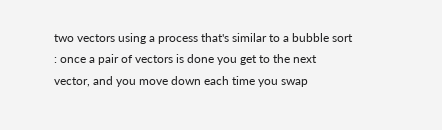two vectors using a process that's similar to a bubble sort : once a pair of vectors is done you get to the next vector, and you move down each time you swap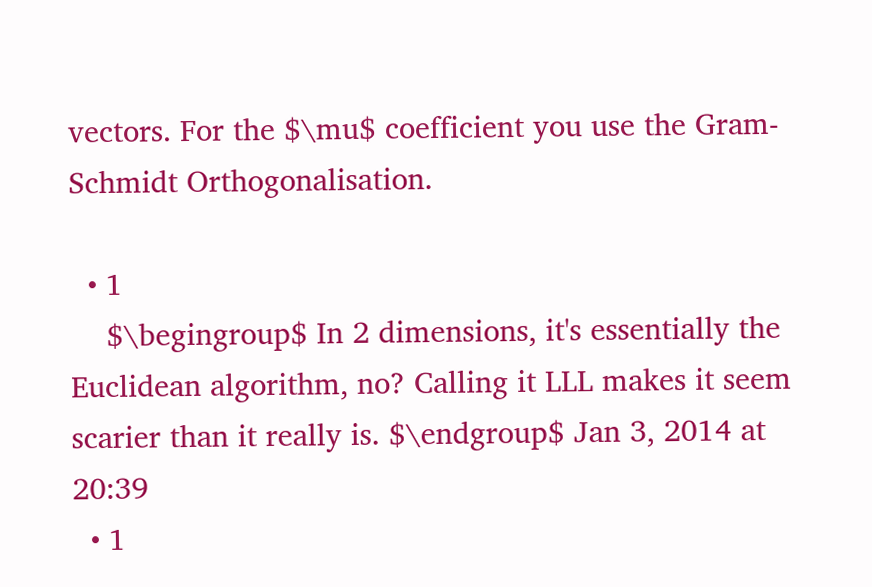vectors. For the $\mu$ coefficient you use the Gram-Schmidt Orthogonalisation.

  • 1
    $\begingroup$ In 2 dimensions, it's essentially the Euclidean algorithm, no? Calling it LLL makes it seem scarier than it really is. $\endgroup$ Jan 3, 2014 at 20:39
  • 1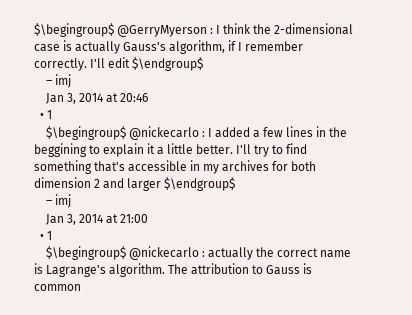$\begingroup$ @GerryMyerson : I think the 2-dimensional case is actually Gauss's algorithm, if I remember correctly. I'll edit $\endgroup$
    – imj
    Jan 3, 2014 at 20:46
  • 1
    $\begingroup$ @nickecarlo : I added a few lines in the beggining to explain it a little better. I'll try to find something that's accessible in my archives for both dimension 2 and larger $\endgroup$
    – imj
    Jan 3, 2014 at 21:00
  • 1
    $\begingroup$ @nickecarlo : actually the correct name is Lagrange's algorithm. The attribution to Gauss is common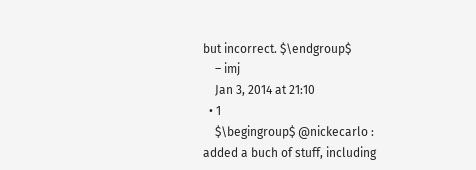but incorrect. $\endgroup$
    – imj
    Jan 3, 2014 at 21:10
  • 1
    $\begingroup$ @nickecarlo : added a buch of stuff, including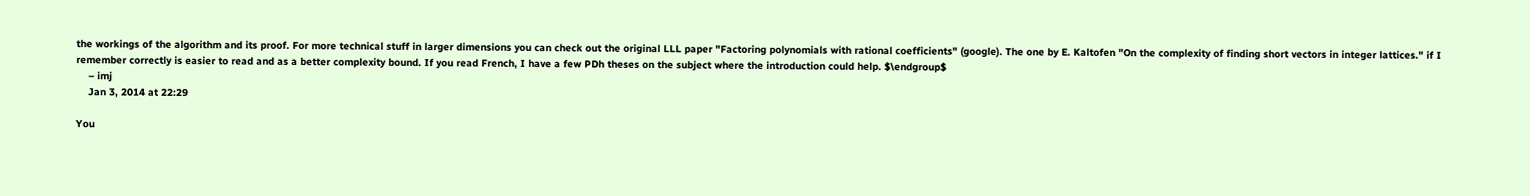the workings of the algorithm and its proof. For more technical stuff in larger dimensions you can check out the original LLL paper "Factoring polynomials with rational coefficients" (google). The one by E. Kaltofen "On the complexity of finding short vectors in integer lattices." if I remember correctly is easier to read and as a better complexity bound. If you read French, I have a few PDh theses on the subject where the introduction could help. $\endgroup$
    – imj
    Jan 3, 2014 at 22:29

You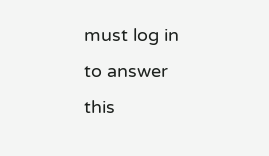must log in to answer this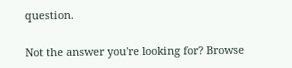question.

Not the answer you're looking for? Browse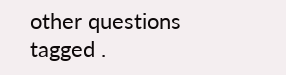other questions tagged .